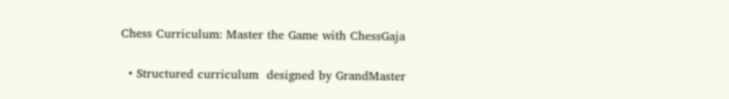Chess Curriculum: Master the Game with ChessGaja

  • Structured curriculum  designed by GrandMaster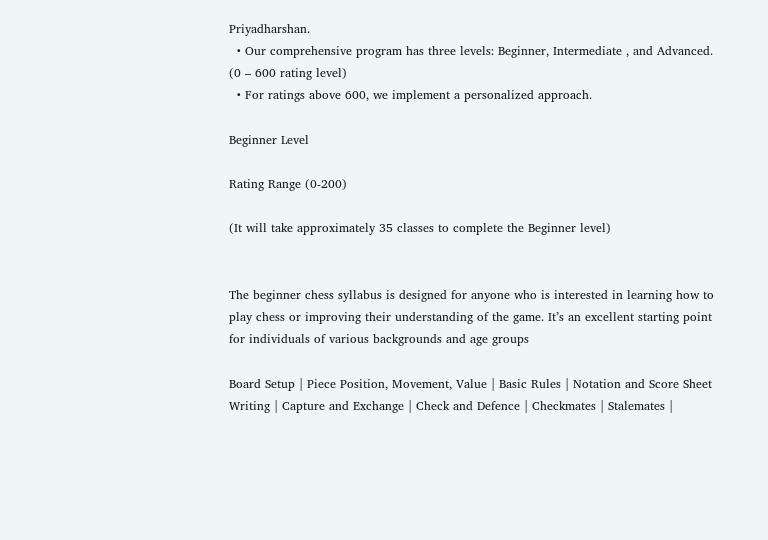Priyadharshan.
  • Our comprehensive program has three levels: Beginner, Intermediate , and Advanced.  (0 – 600 rating level)
  • For ratings above 600, we implement a personalized approach.

Beginner Level

Rating Range (0-200)

(It will take approximately 35 classes to complete the Beginner level)


The beginner chess syllabus is designed for anyone who is interested in learning how to play chess or improving their understanding of the game. It’s an excellent starting point for individuals of various backgrounds and age groups

Board Setup | Piece Position, Movement, Value | Basic Rules | Notation and Score Sheet Writing | Capture and Exchange | Check and Defence | Checkmates | Stalemates |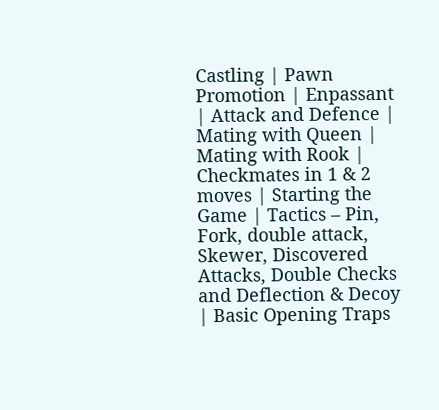Castling | Pawn Promotion | Enpassant | Attack and Defence | Mating with Queen | Mating with Rook | Checkmates in 1 & 2 moves | Starting the Game | Tactics – Pin, Fork, double attack, Skewer, Discovered Attacks, Double Checks and Deflection & Decoy | Basic Opening Traps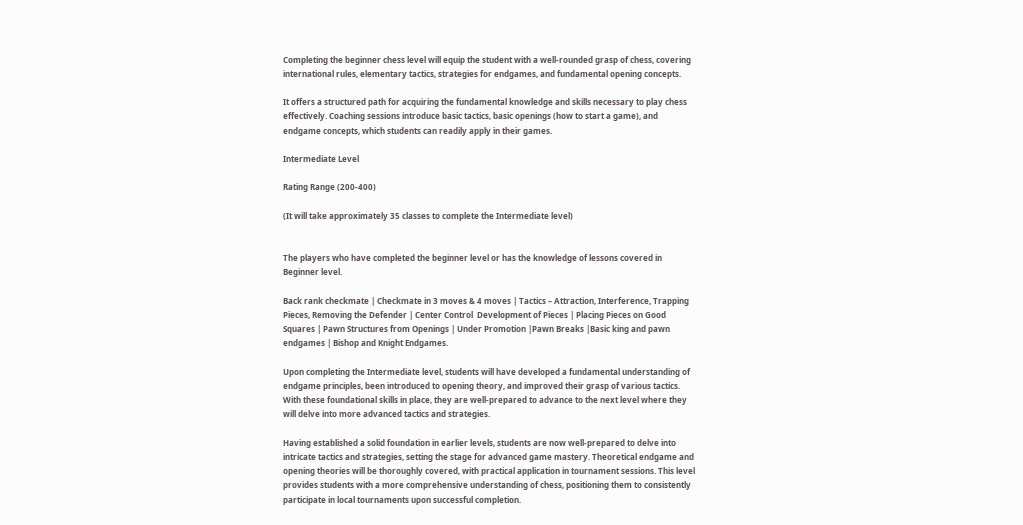Completing the beginner chess level will equip the student with a well-rounded grasp of chess, covering international rules, elementary tactics, strategies for endgames, and fundamental opening concepts.

It offers a structured path for acquiring the fundamental knowledge and skills necessary to play chess effectively. Coaching sessions introduce basic tactics, basic openings (how to start a game), and endgame concepts, which students can readily apply in their games.

Intermediate Level

Rating Range (200-400)

(It will take approximately 35 classes to complete the Intermediate level)


The players who have completed the beginner level or has the knowledge of lessons covered in Beginner level.

Back rank checkmate | Checkmate in 3 moves & 4 moves | Tactics – Attraction, Interference, Trapping Pieces, Removing the Defender | Center Control  Development of Pieces | Placing Pieces on Good Squares | Pawn Structures from Openings | Under Promotion |Pawn Breaks |Basic king and pawn endgames | Bishop and Knight Endgames.

Upon completing the Intermediate level, students will have developed a fundamental understanding of endgame principles, been introduced to opening theory, and improved their grasp of various tactics. With these foundational skills in place, they are well-prepared to advance to the next level where they will delve into more advanced tactics and strategies.

Having established a solid foundation in earlier levels, students are now well-prepared to delve into intricate tactics and strategies, setting the stage for advanced game mastery. Theoretical endgame and opening theories will be thoroughly covered, with practical application in tournament sessions. This level provides students with a more comprehensive understanding of chess, positioning them to consistently participate in local tournaments upon successful completion.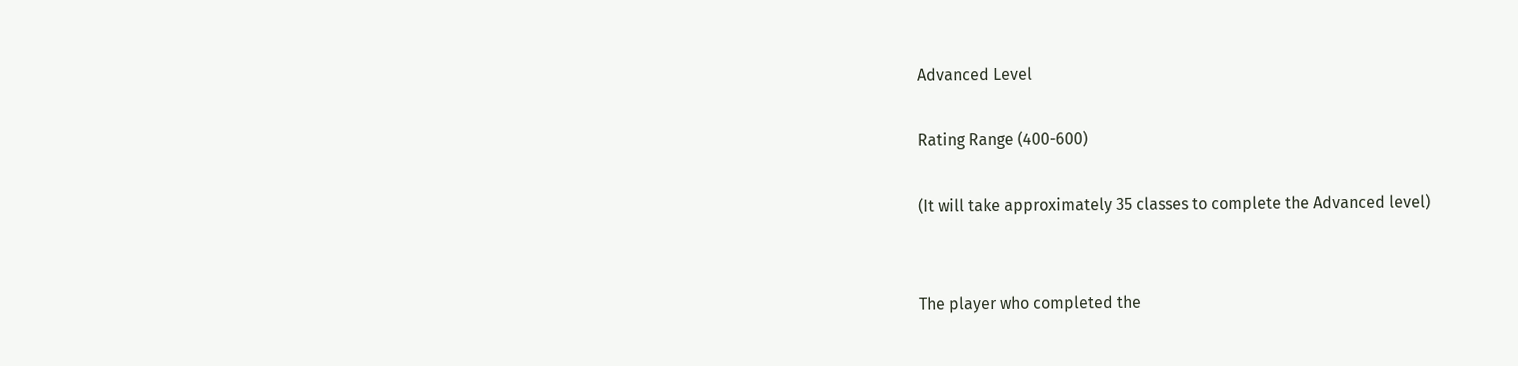Advanced Level

Rating Range (400-600)

(It will take approximately 35 classes to complete the Advanced level)


The player who completed the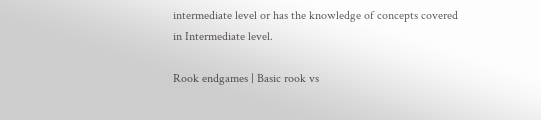intermediate level or has the knowledge of concepts covered in Intermediate level.

Rook endgames | Basic rook vs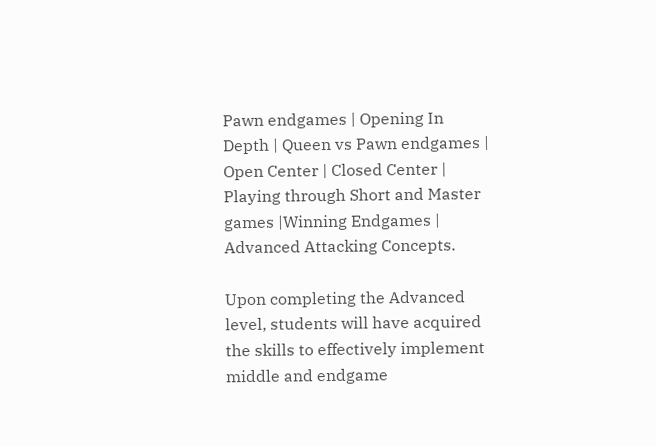Pawn endgames | Opening In Depth | Queen vs Pawn endgames | Open Center | Closed Center | Playing through Short and Master games |Winning Endgames | Advanced Attacking Concepts.

Upon completing the Advanced level, students will have acquired the skills to effectively implement middle and endgame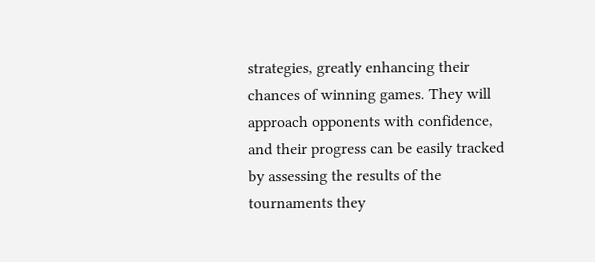strategies, greatly enhancing their chances of winning games. They will approach opponents with confidence, and their progress can be easily tracked by assessing the results of the tournaments they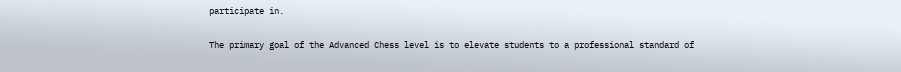participate in.

The primary goal of the Advanced Chess level is to elevate students to a professional standard of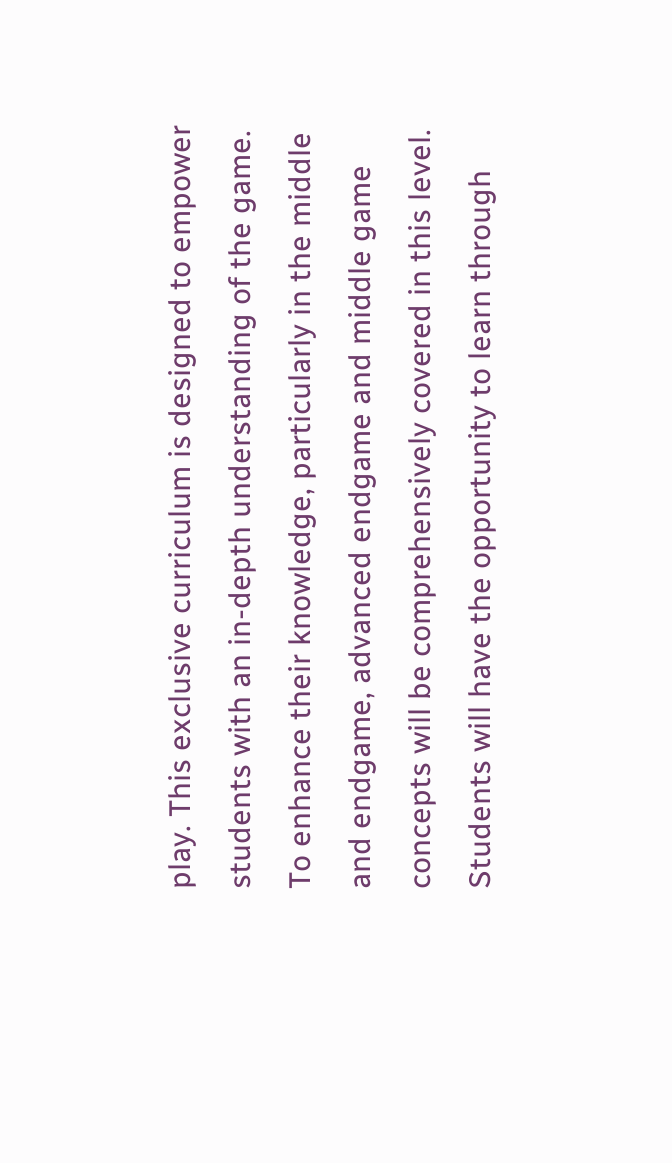play. This exclusive curriculum is designed to empower students with an in-depth understanding of the game. To enhance their knowledge, particularly in the middle and endgame, advanced endgame and middle game concepts will be comprehensively covered in this level. Students will have the opportunity to learn through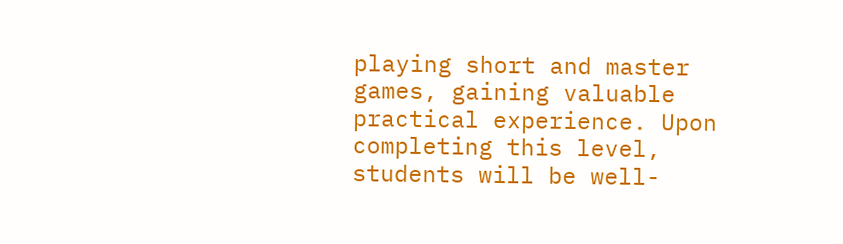playing short and master games, gaining valuable practical experience. Upon completing this level, students will be well-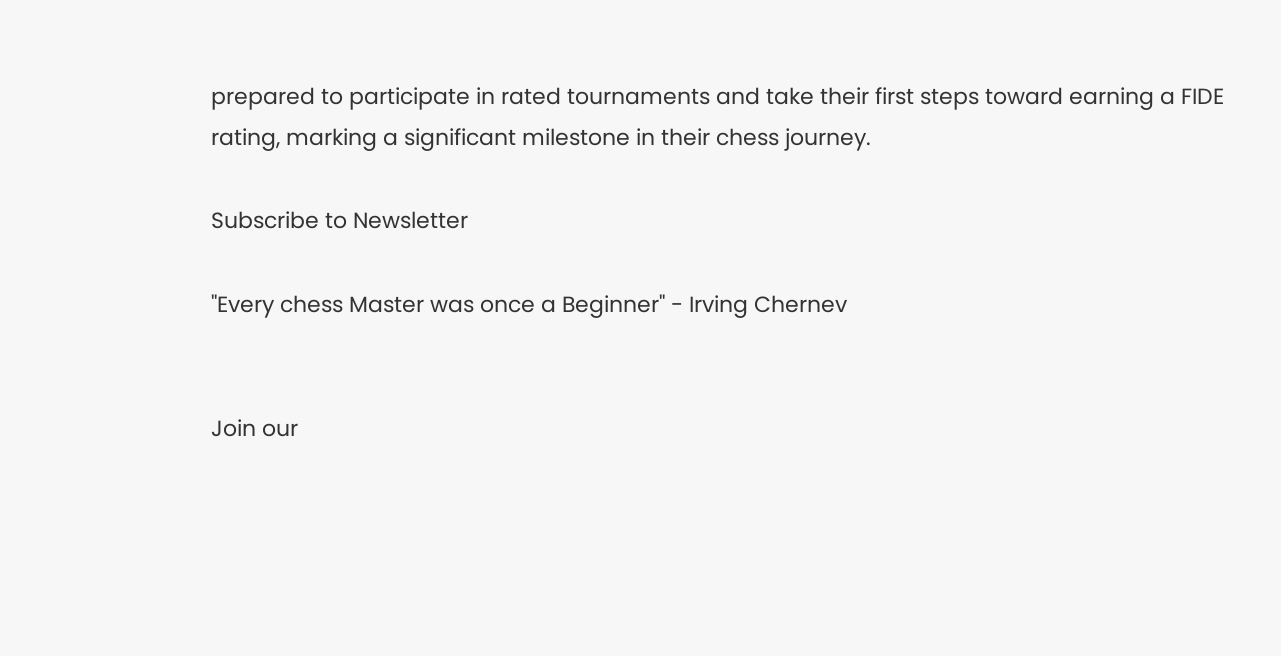prepared to participate in rated tournaments and take their first steps toward earning a FIDE rating, marking a significant milestone in their chess journey.

Subscribe to Newsletter

"Every chess Master was once a Beginner" - Irving Chernev


Join our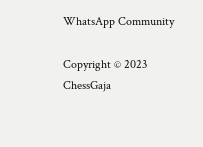WhatsApp Community

Copyright © 2023 ChessGaja